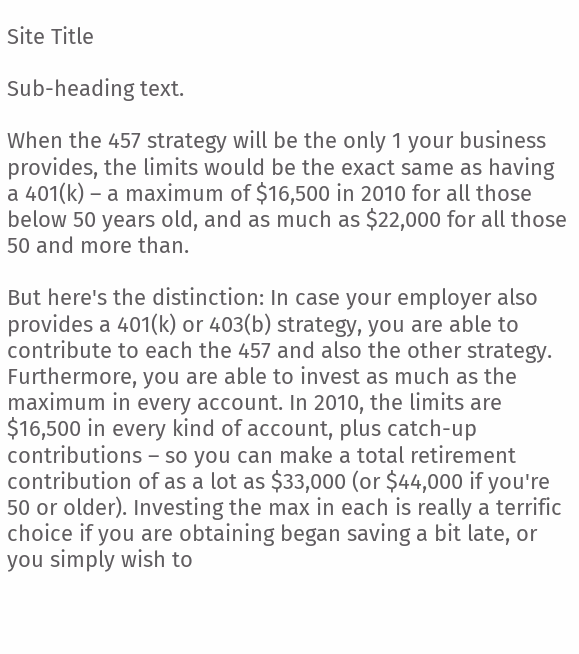Site Title

Sub-heading text.

When the 457 strategy will be the only 1 your business provides, the limits would be the exact same as having a 401(k) – a maximum of $16,500 in 2010 for all those below 50 years old, and as much as $22,000 for all those 50 and more than.

But here's the distinction: In case your employer also provides a 401(k) or 403(b) strategy, you are able to contribute to each the 457 and also the other strategy. Furthermore, you are able to invest as much as the maximum in every account. In 2010, the limits are $16,500 in every kind of account, plus catch-up contributions – so you can make a total retirement contribution of as a lot as $33,000 (or $44,000 if you're 50 or older). Investing the max in each is really a terrific choice if you are obtaining began saving a bit late, or you simply wish to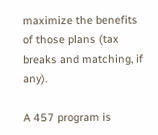maximize the benefits of those plans (tax breaks and matching, if any).

A 457 program is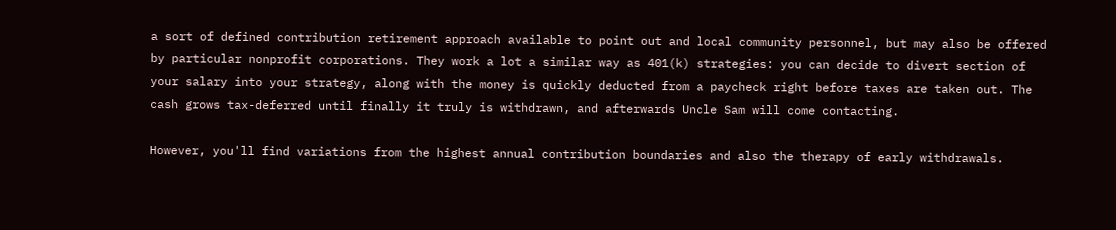a sort of defined contribution retirement approach available to point out and local community personnel, but may also be offered by particular nonprofit corporations. They work a lot a similar way as 401(k) strategies: you can decide to divert section of your salary into your strategy, along with the money is quickly deducted from a paycheck right before taxes are taken out. The cash grows tax-deferred until finally it truly is withdrawn, and afterwards Uncle Sam will come contacting.

However, you'll find variations from the highest annual contribution boundaries and also the therapy of early withdrawals.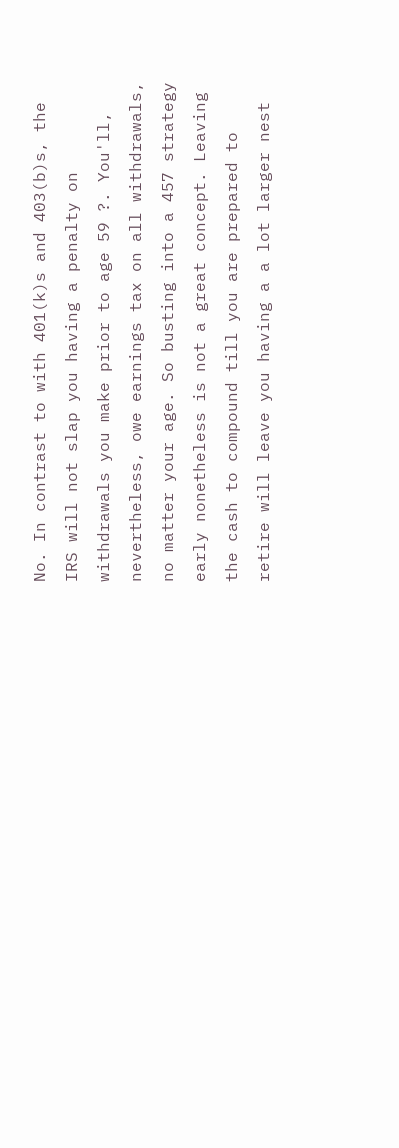No. In contrast to with 401(k)s and 403(b)s, the IRS will not slap you having a penalty on withdrawals you make prior to age 59 ?. You'll, nevertheless, owe earnings tax on all withdrawals, no matter your age. So busting into a 457 strategy early nonetheless is not a great concept. Leaving the cash to compound till you are prepared to retire will leave you having a a lot larger nest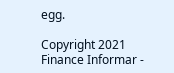egg.

Copyright 2021 Finance Informar -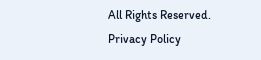All Rights Reserved. Privacy Policy